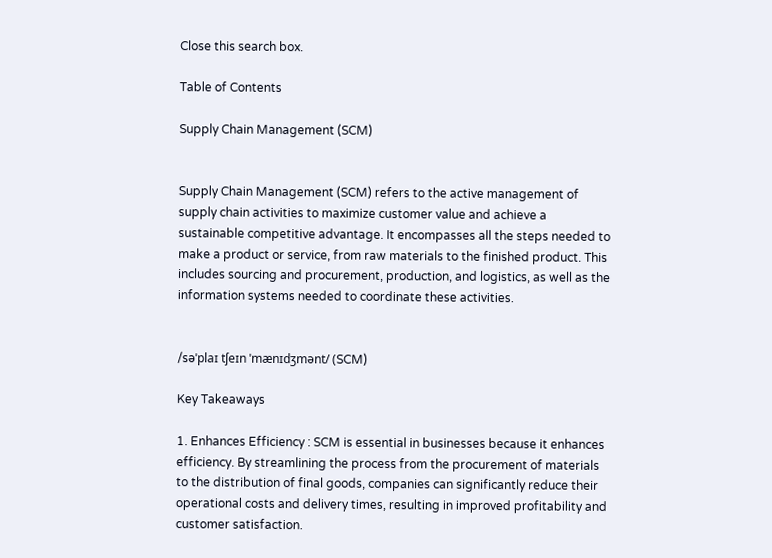Close this search box.

Table of Contents

Supply Chain Management (SCM)


Supply Chain Management (SCM) refers to the active management of supply chain activities to maximize customer value and achieve a sustainable competitive advantage. It encompasses all the steps needed to make a product or service, from raw materials to the finished product. This includes sourcing and procurement, production, and logistics, as well as the information systems needed to coordinate these activities.


/səˈplaɪ tʃeɪn ˈmænɪdʒmənt/ (SCM)

Key Takeaways

1. Enhances Efficiency : SCM is essential in businesses because it enhances efficiency. By streamlining the process from the procurement of materials to the distribution of final goods, companies can significantly reduce their operational costs and delivery times, resulting in improved profitability and customer satisfaction.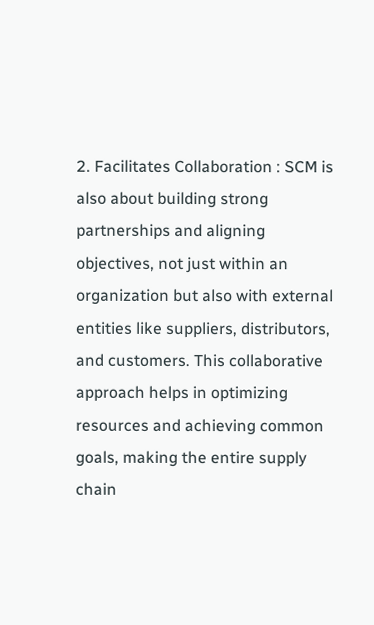2. Facilitates Collaboration : SCM is also about building strong partnerships and aligning objectives, not just within an organization but also with external entities like suppliers, distributors, and customers. This collaborative approach helps in optimizing resources and achieving common goals, making the entire supply chain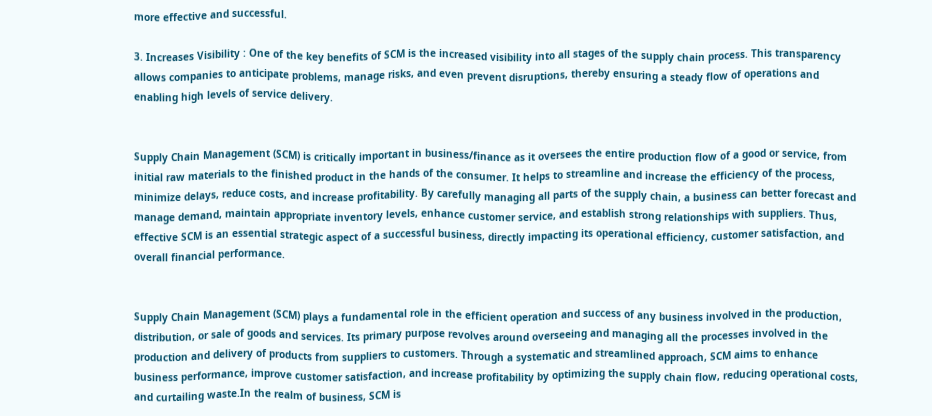more effective and successful.

3. Increases Visibility : One of the key benefits of SCM is the increased visibility into all stages of the supply chain process. This transparency allows companies to anticipate problems, manage risks, and even prevent disruptions, thereby ensuring a steady flow of operations and enabling high levels of service delivery.


Supply Chain Management (SCM) is critically important in business/finance as it oversees the entire production flow of a good or service, from initial raw materials to the finished product in the hands of the consumer. It helps to streamline and increase the efficiency of the process, minimize delays, reduce costs, and increase profitability. By carefully managing all parts of the supply chain, a business can better forecast and manage demand, maintain appropriate inventory levels, enhance customer service, and establish strong relationships with suppliers. Thus, effective SCM is an essential strategic aspect of a successful business, directly impacting its operational efficiency, customer satisfaction, and overall financial performance.


Supply Chain Management (SCM) plays a fundamental role in the efficient operation and success of any business involved in the production, distribution, or sale of goods and services. Its primary purpose revolves around overseeing and managing all the processes involved in the production and delivery of products from suppliers to customers. Through a systematic and streamlined approach, SCM aims to enhance business performance, improve customer satisfaction, and increase profitability by optimizing the supply chain flow, reducing operational costs, and curtailing waste.In the realm of business, SCM is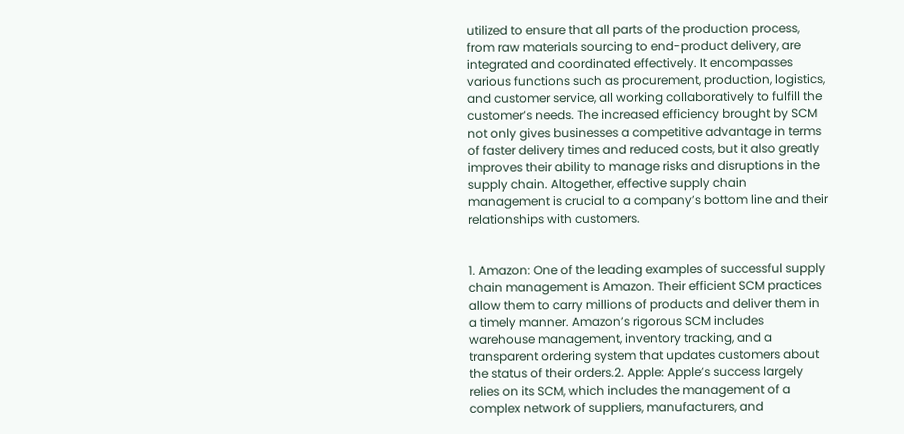utilized to ensure that all parts of the production process, from raw materials sourcing to end-product delivery, are integrated and coordinated effectively. It encompasses various functions such as procurement, production, logistics, and customer service, all working collaboratively to fulfill the customer’s needs. The increased efficiency brought by SCM not only gives businesses a competitive advantage in terms of faster delivery times and reduced costs, but it also greatly improves their ability to manage risks and disruptions in the supply chain. Altogether, effective supply chain management is crucial to a company’s bottom line and their relationships with customers.


1. Amazon: One of the leading examples of successful supply chain management is Amazon. Their efficient SCM practices allow them to carry millions of products and deliver them in a timely manner. Amazon’s rigorous SCM includes warehouse management, inventory tracking, and a transparent ordering system that updates customers about the status of their orders.2. Apple: Apple’s success largely relies on its SCM, which includes the management of a complex network of suppliers, manufacturers, and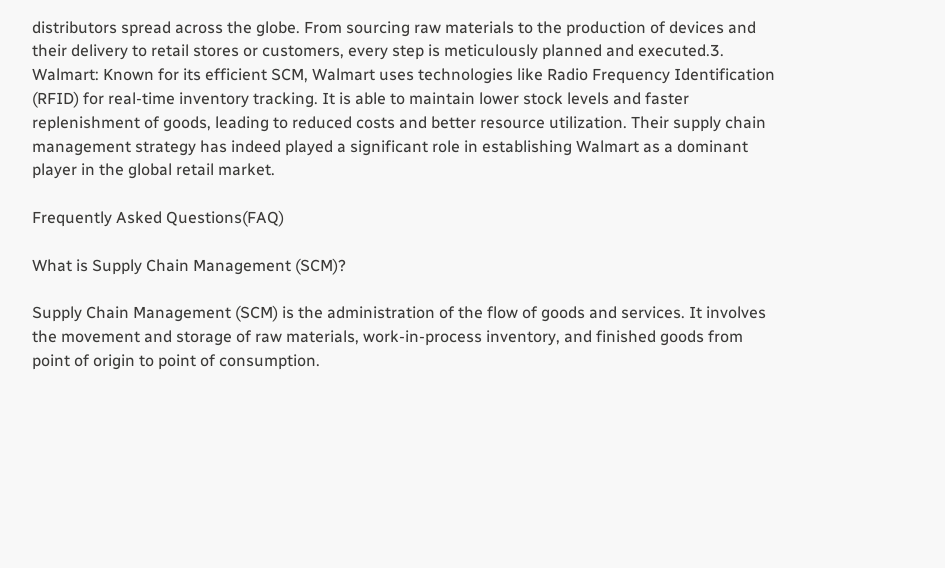distributors spread across the globe. From sourcing raw materials to the production of devices and their delivery to retail stores or customers, every step is meticulously planned and executed.3. Walmart: Known for its efficient SCM, Walmart uses technologies like Radio Frequency Identification (RFID) for real-time inventory tracking. It is able to maintain lower stock levels and faster replenishment of goods, leading to reduced costs and better resource utilization. Their supply chain management strategy has indeed played a significant role in establishing Walmart as a dominant player in the global retail market.

Frequently Asked Questions(FAQ)

What is Supply Chain Management (SCM)?

Supply Chain Management (SCM) is the administration of the flow of goods and services. It involves the movement and storage of raw materials, work-in-process inventory, and finished goods from point of origin to point of consumption.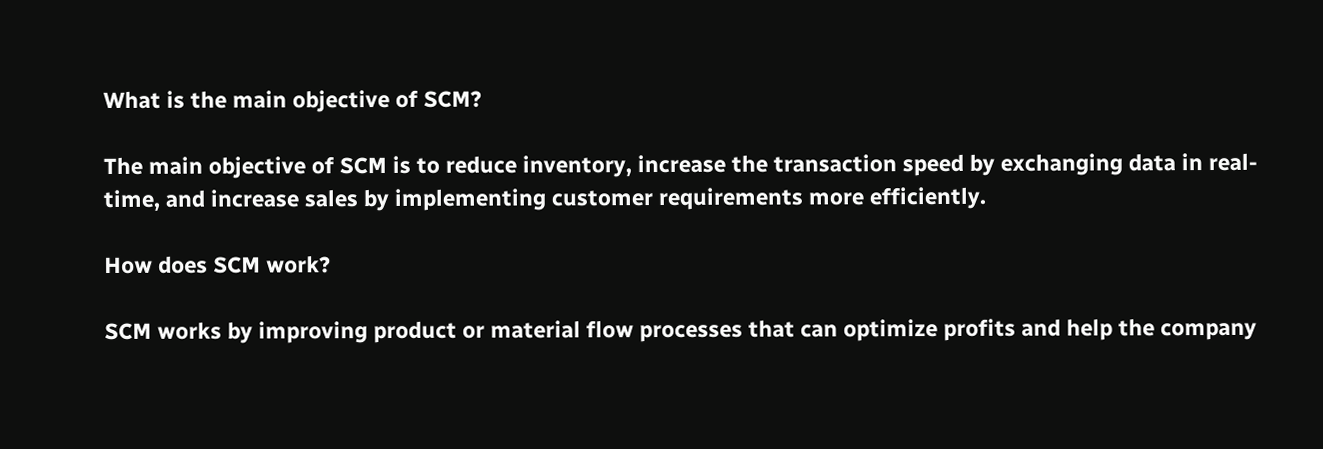What is the main objective of SCM?

The main objective of SCM is to reduce inventory, increase the transaction speed by exchanging data in real-time, and increase sales by implementing customer requirements more efficiently.

How does SCM work?

SCM works by improving product or material flow processes that can optimize profits and help the company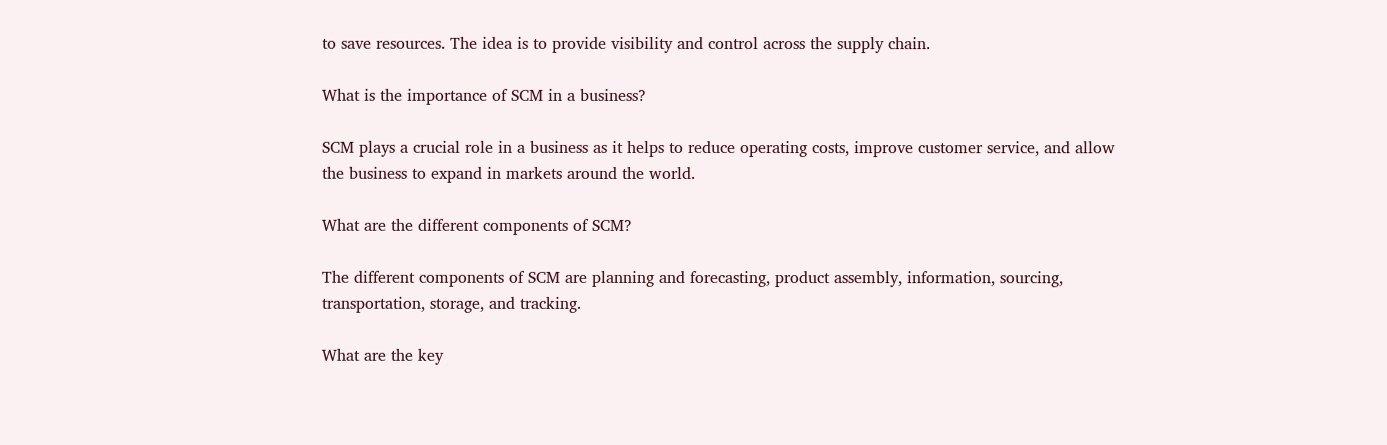to save resources. The idea is to provide visibility and control across the supply chain.

What is the importance of SCM in a business?

SCM plays a crucial role in a business as it helps to reduce operating costs, improve customer service, and allow the business to expand in markets around the world.

What are the different components of SCM?

The different components of SCM are planning and forecasting, product assembly, information, sourcing, transportation, storage, and tracking.

What are the key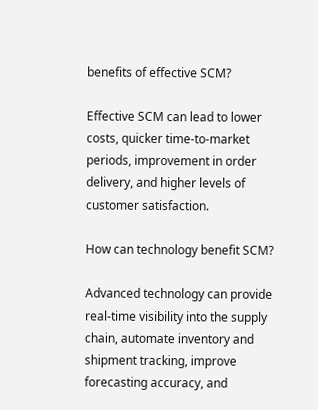benefits of effective SCM?

Effective SCM can lead to lower costs, quicker time-to-market periods, improvement in order delivery, and higher levels of customer satisfaction.

How can technology benefit SCM?

Advanced technology can provide real-time visibility into the supply chain, automate inventory and shipment tracking, improve forecasting accuracy, and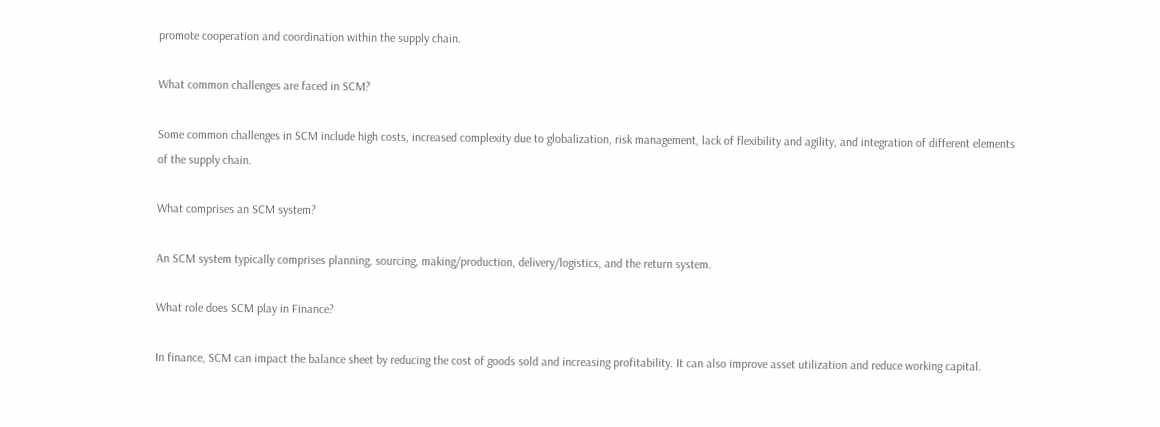promote cooperation and coordination within the supply chain.

What common challenges are faced in SCM?

Some common challenges in SCM include high costs, increased complexity due to globalization, risk management, lack of flexibility and agility, and integration of different elements of the supply chain.

What comprises an SCM system?

An SCM system typically comprises planning, sourcing, making/production, delivery/logistics, and the return system.

What role does SCM play in Finance?

In finance, SCM can impact the balance sheet by reducing the cost of goods sold and increasing profitability. It can also improve asset utilization and reduce working capital.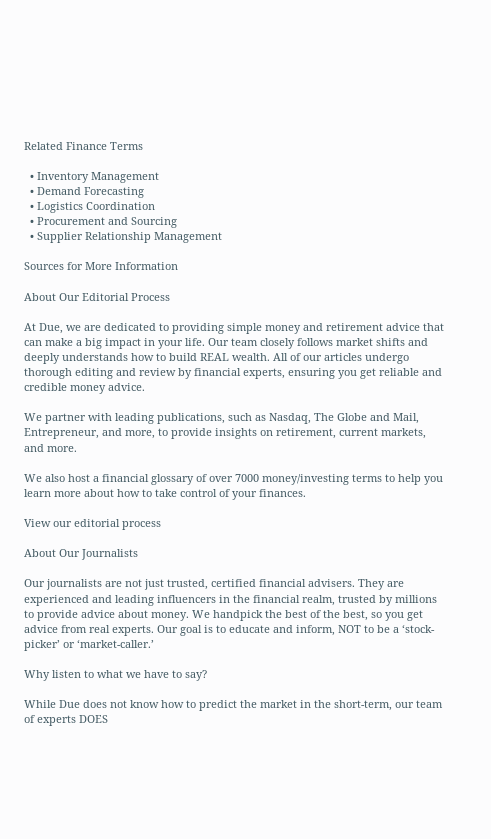Related Finance Terms

  • Inventory Management
  • Demand Forecasting
  • Logistics Coordination
  • Procurement and Sourcing
  • Supplier Relationship Management

Sources for More Information

About Our Editorial Process

At Due, we are dedicated to providing simple money and retirement advice that can make a big impact in your life. Our team closely follows market shifts and deeply understands how to build REAL wealth. All of our articles undergo thorough editing and review by financial experts, ensuring you get reliable and credible money advice.

We partner with leading publications, such as Nasdaq, The Globe and Mail, Entrepreneur, and more, to provide insights on retirement, current markets, and more.

We also host a financial glossary of over 7000 money/investing terms to help you learn more about how to take control of your finances.

View our editorial process

About Our Journalists

Our journalists are not just trusted, certified financial advisers. They are experienced and leading influencers in the financial realm, trusted by millions to provide advice about money. We handpick the best of the best, so you get advice from real experts. Our goal is to educate and inform, NOT to be a ‘stock-picker’ or ‘market-caller.’

Why listen to what we have to say?

While Due does not know how to predict the market in the short-term, our team of experts DOES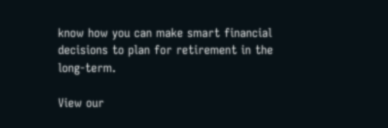know how you can make smart financial decisions to plan for retirement in the long-term.

View our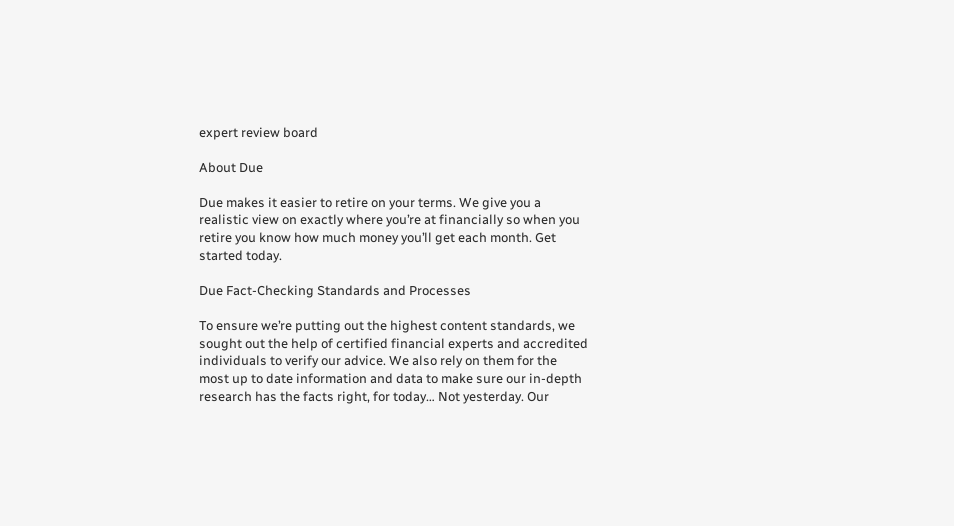expert review board

About Due

Due makes it easier to retire on your terms. We give you a realistic view on exactly where you’re at financially so when you retire you know how much money you’ll get each month. Get started today.

Due Fact-Checking Standards and Processes

To ensure we’re putting out the highest content standards, we sought out the help of certified financial experts and accredited individuals to verify our advice. We also rely on them for the most up to date information and data to make sure our in-depth research has the facts right, for today… Not yesterday. Our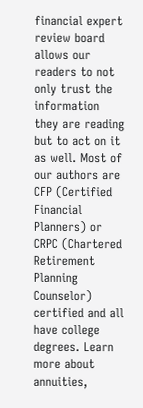financial expert review board allows our readers to not only trust the information they are reading but to act on it as well. Most of our authors are CFP (Certified Financial Planners) or CRPC (Chartered Retirement Planning Counselor) certified and all have college degrees. Learn more about annuities,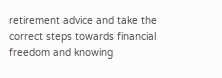retirement advice and take the correct steps towards financial freedom and knowing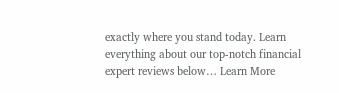exactly where you stand today. Learn everything about our top-notch financial expert reviews below… Learn More